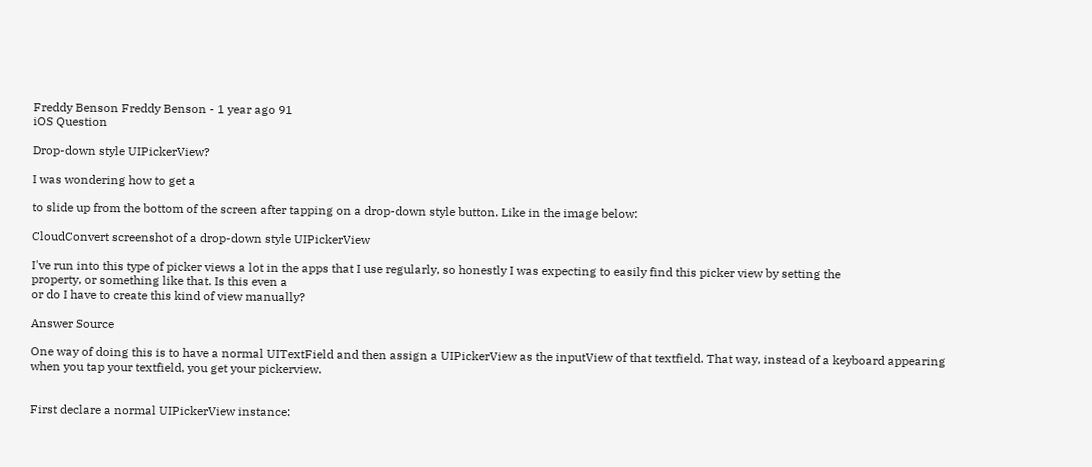Freddy Benson Freddy Benson - 1 year ago 91
iOS Question

Drop-down style UIPickerView?

I was wondering how to get a

to slide up from the bottom of the screen after tapping on a drop-down style button. Like in the image below:

CloudConvert screenshot of a drop-down style UIPickerView

I've run into this type of picker views a lot in the apps that I use regularly, so honestly I was expecting to easily find this picker view by setting the
property, or something like that. Is this even a
or do I have to create this kind of view manually?

Answer Source

One way of doing this is to have a normal UITextField and then assign a UIPickerView as the inputView of that textfield. That way, instead of a keyboard appearing when you tap your textfield, you get your pickerview.


First declare a normal UIPickerView instance: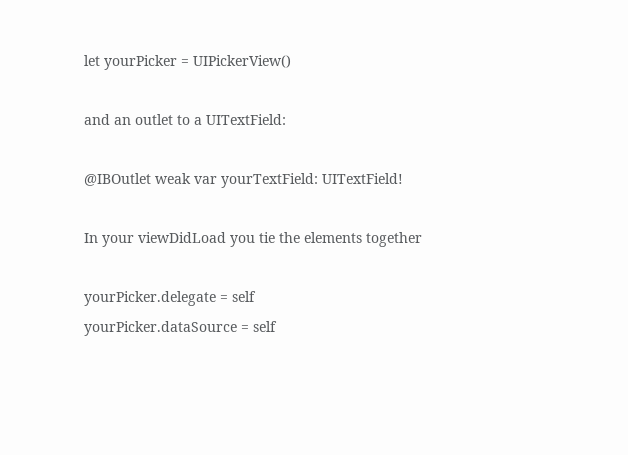let yourPicker = UIPickerView()

and an outlet to a UITextField:

@IBOutlet weak var yourTextField: UITextField!

In your viewDidLoad you tie the elements together

yourPicker.delegate = self
yourPicker.dataSource = self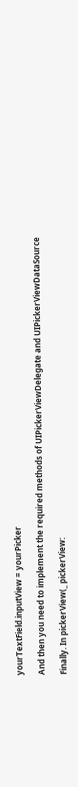yourTextField.inputView = yourPicker

And then you need to implement the required methods of UIPickerViewDelegate and UIPickerViewDataSource

Finally. In pickerView(_ pickerView: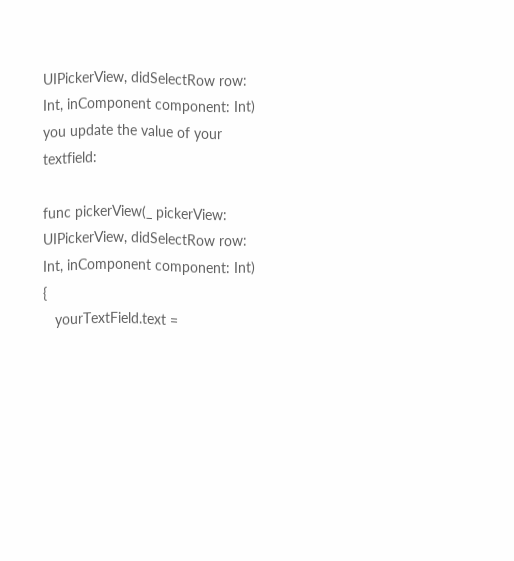UIPickerView, didSelectRow row: Int, inComponent component: Int) you update the value of your textfield:

func pickerView(_ pickerView: UIPickerView, didSelectRow row: Int, inComponent component: Int) {
   yourTextField.text =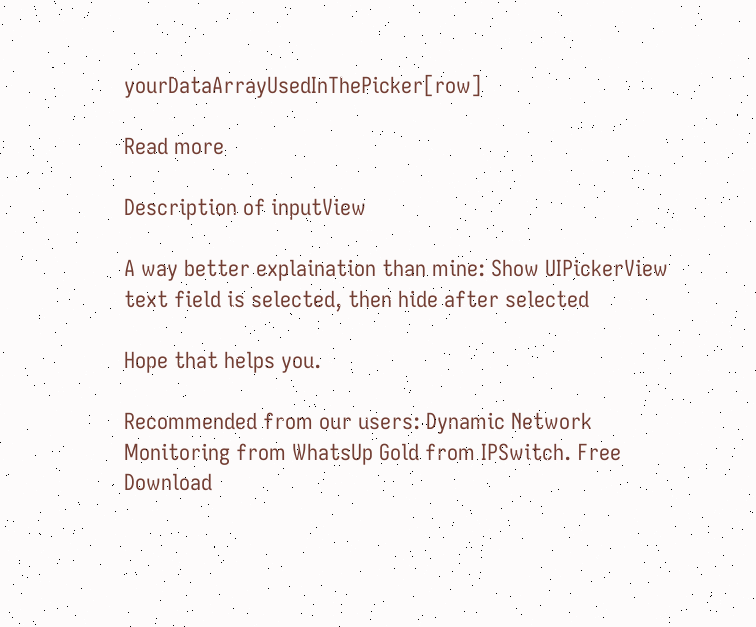yourDataArrayUsedInThePicker[row]

Read more

Description of inputView

A way better explaination than mine: Show UIPickerView text field is selected, then hide after selected

Hope that helps you.

Recommended from our users: Dynamic Network Monitoring from WhatsUp Gold from IPSwitch. Free Download